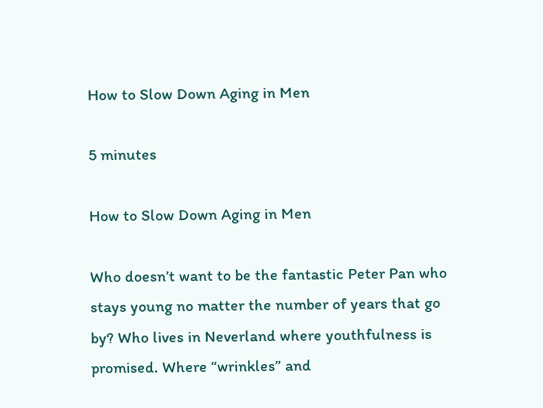How to Slow Down Aging in Men

5 minutes

How to Slow Down Aging in Men

Who doesn’t want to be the fantastic Peter Pan who stays young no matter the number of years that go by? Who lives in Neverland where youthfulness is promised. Where “wrinkles” and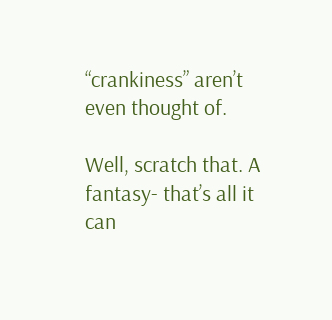“crankiness” aren’t even thought of.

Well, scratch that. A fantasy- that’s all it can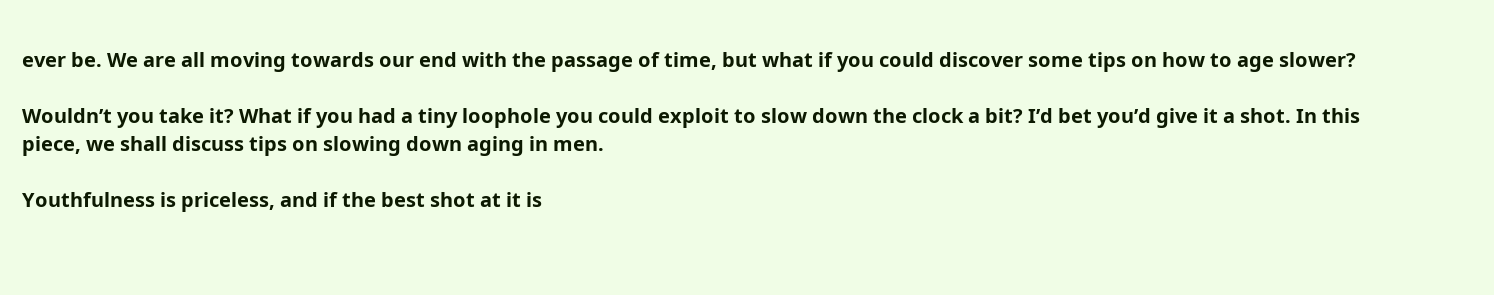ever be. We are all moving towards our end with the passage of time, but what if you could discover some tips on how to age slower?

Wouldn’t you take it? What if you had a tiny loophole you could exploit to slow down the clock a bit? I’d bet you’d give it a shot. In this piece, we shall discuss tips on slowing down aging in men.

Youthfulness is priceless, and if the best shot at it is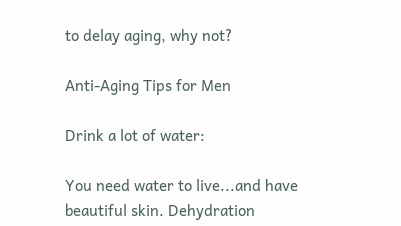to delay aging, why not?

Anti-Aging Tips for Men

Drink a lot of water:

You need water to live...and have beautiful skin. Dehydration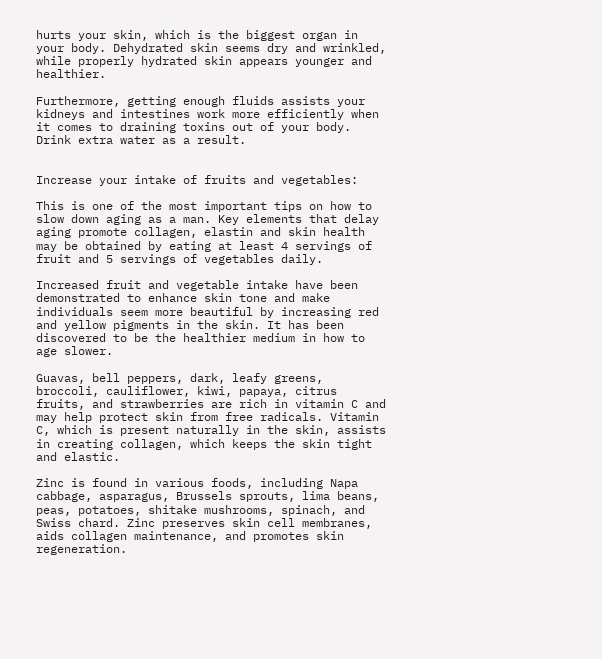hurts your skin, which is the biggest organ in your body. Dehydrated skin seems dry and wrinkled, while properly hydrated skin appears younger and healthier.

Furthermore, getting enough fluids assists your kidneys and intestines work more efficiently when it comes to draining toxins out of your body. Drink extra water as a result.


Increase your intake of fruits and vegetables:

This is one of the most important tips on how to slow down aging as a man. Key elements that delay aging promote collagen, elastin and skin health may be obtained by eating at least 4 servings of fruit and 5 servings of vegetables daily.

Increased fruit and vegetable intake have been demonstrated to enhance skin tone and make individuals seem more beautiful by increasing red and yellow pigments in the skin. It has been discovered to be the healthier medium in how to age slower.

Guavas, bell peppers, dark, leafy greens, broccoli, cauliflower, kiwi, papaya, citrus fruits, and strawberries are rich in vitamin C and may help protect skin from free radicals. Vitamin C, which is present naturally in the skin, assists in creating collagen, which keeps the skin tight and elastic.

Zinc is found in various foods, including Napa cabbage, asparagus, Brussels sprouts, lima beans, peas, potatoes, shitake mushrooms, spinach, and Swiss chard. Zinc preserves skin cell membranes, aids collagen maintenance, and promotes skin regeneration.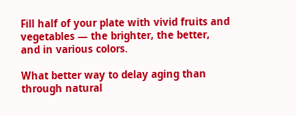Fill half of your plate with vivid fruits and vegetables — the brighter, the better, and in various colors.

What better way to delay aging than through natural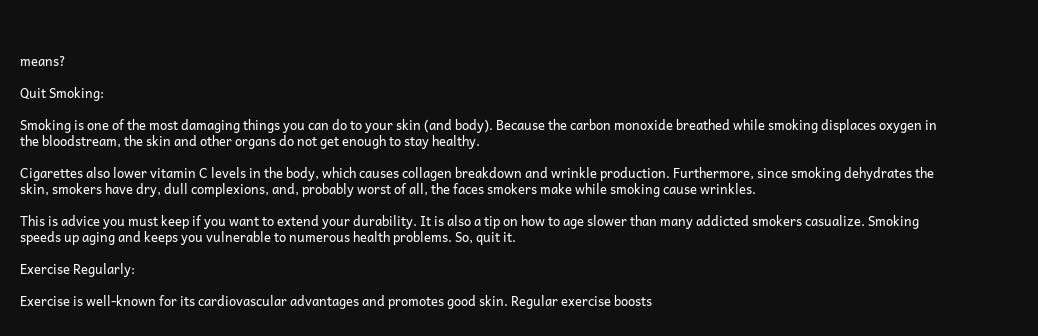means?

Quit Smoking:

Smoking is one of the most damaging things you can do to your skin (and body). Because the carbon monoxide breathed while smoking displaces oxygen in the bloodstream, the skin and other organs do not get enough to stay healthy.

Cigarettes also lower vitamin C levels in the body, which causes collagen breakdown and wrinkle production. Furthermore, since smoking dehydrates the skin, smokers have dry, dull complexions, and, probably worst of all, the faces smokers make while smoking cause wrinkles.

This is advice you must keep if you want to extend your durability. It is also a tip on how to age slower than many addicted smokers casualize. Smoking speeds up aging and keeps you vulnerable to numerous health problems. So, quit it.

Exercise Regularly:

Exercise is well-known for its cardiovascular advantages and promotes good skin. Regular exercise boosts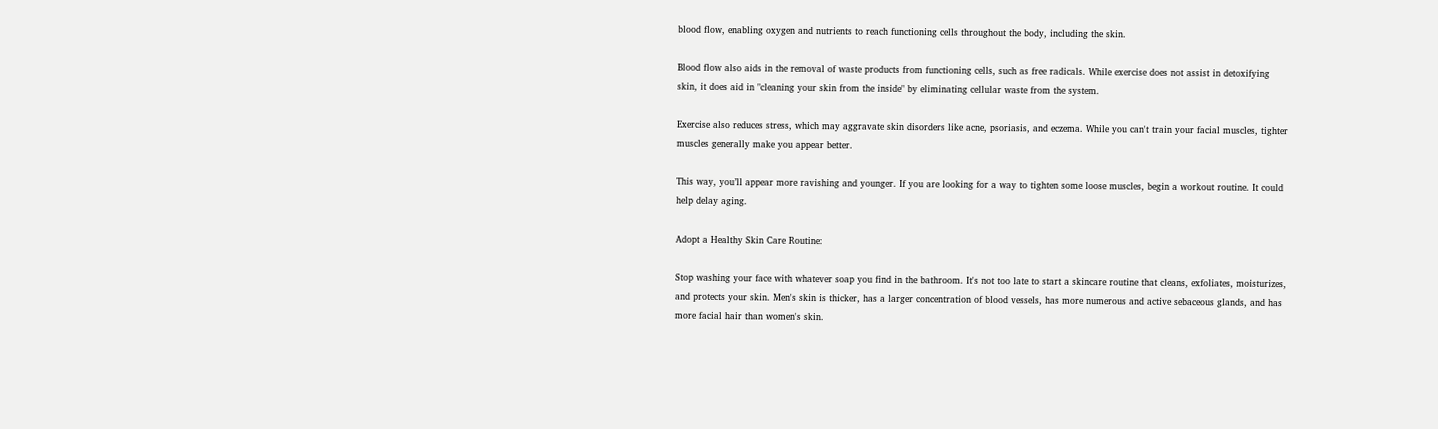blood flow, enabling oxygen and nutrients to reach functioning cells throughout the body, including the skin.

Blood flow also aids in the removal of waste products from functioning cells, such as free radicals. While exercise does not assist in detoxifying skin, it does aid in "cleaning your skin from the inside" by eliminating cellular waste from the system.

Exercise also reduces stress, which may aggravate skin disorders like acne, psoriasis, and eczema. While you can't train your facial muscles, tighter muscles generally make you appear better.

This way, you’ll appear more ravishing and younger. If you are looking for a way to tighten some loose muscles, begin a workout routine. It could help delay aging.

Adopt a Healthy Skin Care Routine:

Stop washing your face with whatever soap you find in the bathroom. It's not too late to start a skincare routine that cleans, exfoliates, moisturizes, and protects your skin. Men's skin is thicker, has a larger concentration of blood vessels, has more numerous and active sebaceous glands, and has more facial hair than women's skin.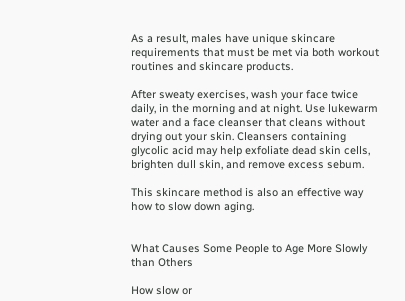As a result, males have unique skincare requirements that must be met via both workout routines and skincare products.

After sweaty exercises, wash your face twice daily, in the morning and at night. Use lukewarm water and a face cleanser that cleans without drying out your skin. Cleansers containing glycolic acid may help exfoliate dead skin cells, brighten dull skin, and remove excess sebum.

This skincare method is also an effective way how to slow down aging.


What Causes Some People to Age More Slowly than Others

How slow or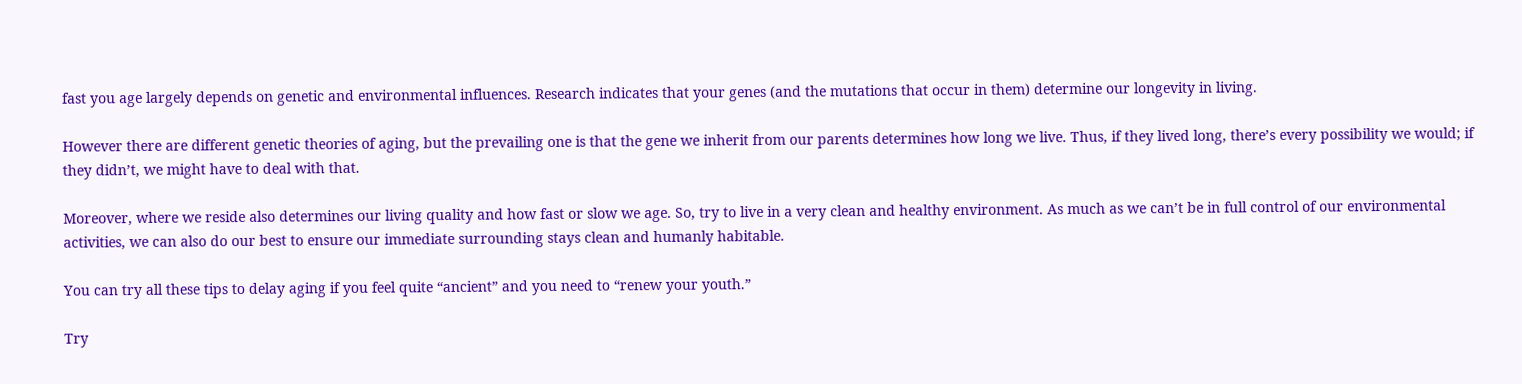fast you age largely depends on genetic and environmental influences. Research indicates that your genes (and the mutations that occur in them) determine our longevity in living.

However there are different genetic theories of aging, but the prevailing one is that the gene we inherit from our parents determines how long we live. Thus, if they lived long, there’s every possibility we would; if they didn’t, we might have to deal with that.

Moreover, where we reside also determines our living quality and how fast or slow we age. So, try to live in a very clean and healthy environment. As much as we can’t be in full control of our environmental activities, we can also do our best to ensure our immediate surrounding stays clean and humanly habitable.

You can try all these tips to delay aging if you feel quite “ancient” and you need to “renew your youth.”

Try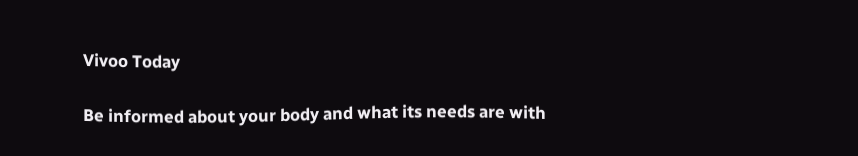Vivoo Today

Be informed about your body and what its needs are with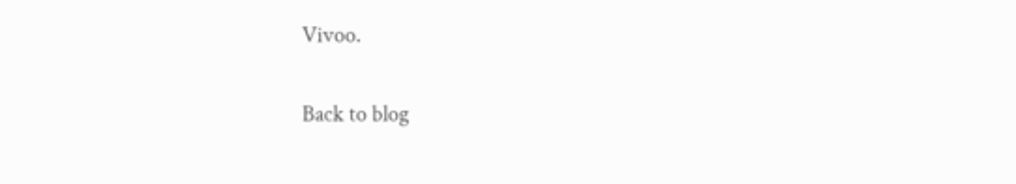Vivoo.

Back to blog